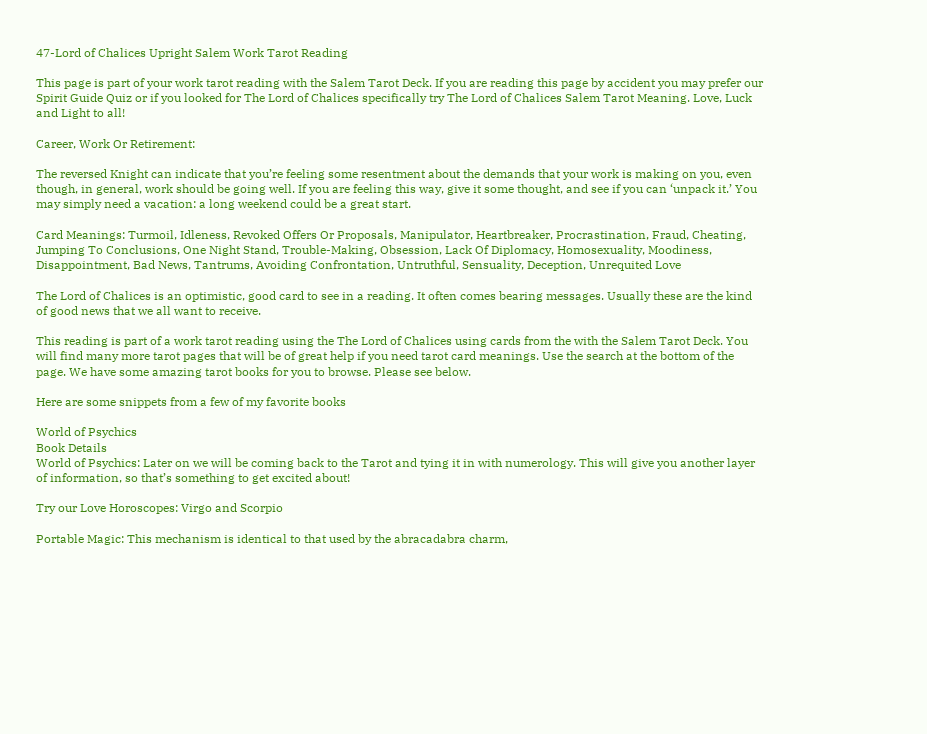47-Lord of Chalices Upright Salem Work Tarot Reading

This page is part of your work tarot reading with the Salem Tarot Deck. If you are reading this page by accident you may prefer our Spirit Guide Quiz or if you looked for The Lord of Chalices specifically try The Lord of Chalices Salem Tarot Meaning. Love, Luck and Light to all!

Career, Work Or Retirement:

The reversed Knight can indicate that you’re feeling some resentment about the demands that your work is making on you, even though, in general, work should be going well. If you are feeling this way, give it some thought, and see if you can ‘unpack it.’ You may simply need a vacation: a long weekend could be a great start.

Card Meanings: Turmoil, Idleness, Revoked Offers Or Proposals, Manipulator, Heartbreaker, Procrastination, Fraud, Cheating, Jumping To Conclusions, One Night Stand, Trouble-Making, Obsession, Lack Of Diplomacy, Homosexuality, Moodiness, Disappointment, Bad News, Tantrums, Avoiding Confrontation, Untruthful, Sensuality, Deception, Unrequited Love

The Lord of Chalices is an optimistic, good card to see in a reading. It often comes bearing messages. Usually these are the kind of good news that we all want to receive.

This reading is part of a work tarot reading using the The Lord of Chalices using cards from the with the Salem Tarot Deck. You will find many more tarot pages that will be of great help if you need tarot card meanings. Use the search at the bottom of the page. We have some amazing tarot books for you to browse. Please see below.

Here are some snippets from a few of my favorite books

World of Psychics
Book Details
World of Psychics: Later on we will be coming back to the Tarot and tying it in with numerology. This will give you another layer of information, so that’s something to get excited about!

Try our Love Horoscopes: Virgo and Scorpio

Portable Magic: This mechanism is identical to that used by the abracadabra charm,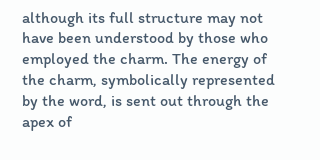although its full structure may not have been understood by those who employed the charm. The energy of the charm, symbolically represented by the word, is sent out through the apex of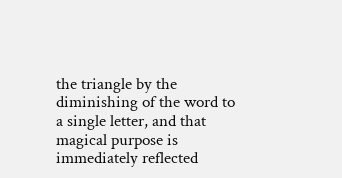the triangle by the diminishing of the word to a single letter, and that magical purpose is immediately reflected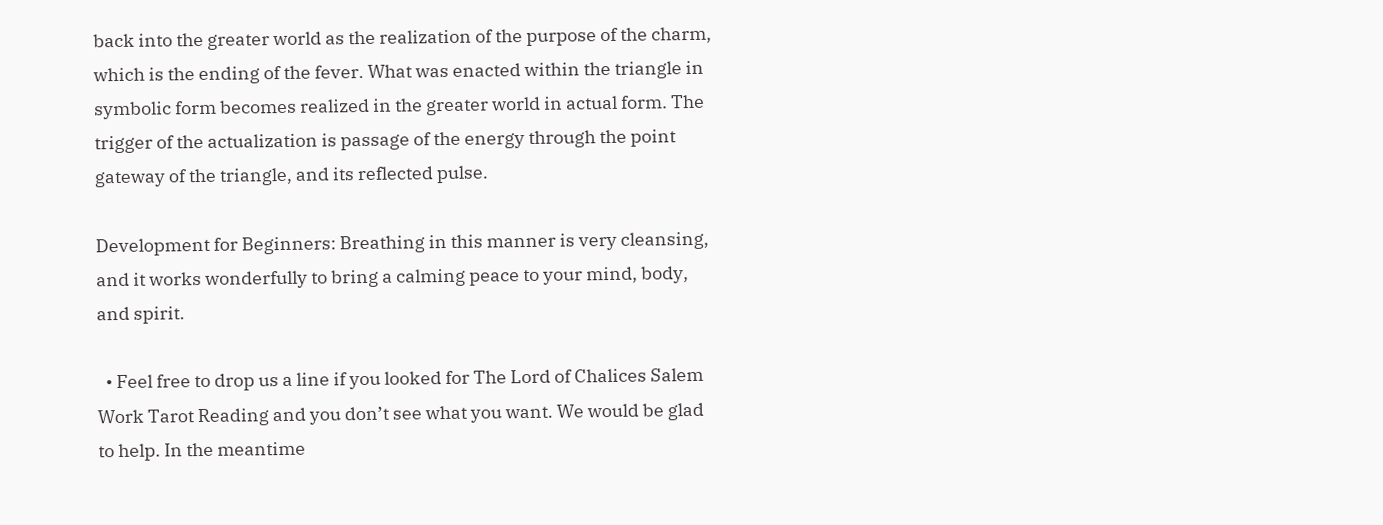back into the greater world as the realization of the purpose of the charm, which is the ending of the fever. What was enacted within the triangle in symbolic form becomes realized in the greater world in actual form. The trigger of the actualization is passage of the energy through the point gateway of the triangle, and its reflected pulse.

Development for Beginners: Breathing in this manner is very cleansing, and it works wonderfully to bring a calming peace to your mind, body, and spirit.

  • Feel free to drop us a line if you looked for The Lord of Chalices Salem Work Tarot Reading and you don’t see what you want. We would be glad to help. In the meantime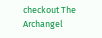checkout The Archangel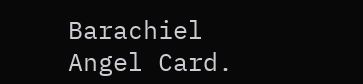Barachiel Angel Card.